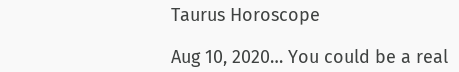Taurus Horoscope

Aug 10, 2020… You could be a real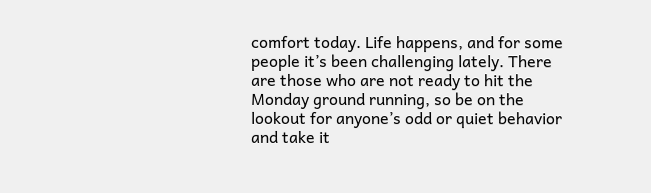comfort today. Life happens, and for some people it’s been challenging lately. There are those who are not ready to hit the Monday ground running, so be on the lookout for anyone’s odd or quiet behavior and take it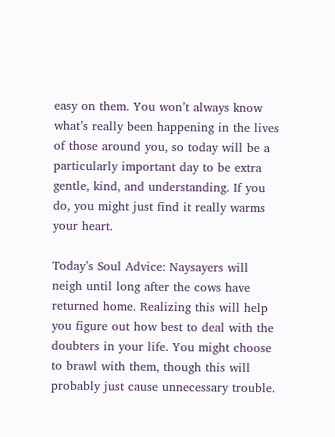easy on them. You won’t always know what’s really been happening in the lives of those around you, so today will be a particularly important day to be extra gentle, kind, and understanding. If you do, you might just find it really warms your heart.

Today’s Soul Advice: Naysayers will neigh until long after the cows have returned home. Realizing this will help you figure out how best to deal with the doubters in your life. You might choose to brawl with them, though this will probably just cause unnecessary trouble.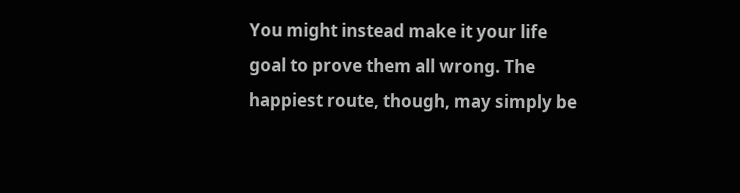You might instead make it your life goal to prove them all wrong. The happiest route, though, may simply be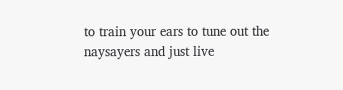to train your ears to tune out the naysayers and just live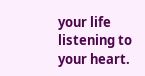your life listening to your heart.